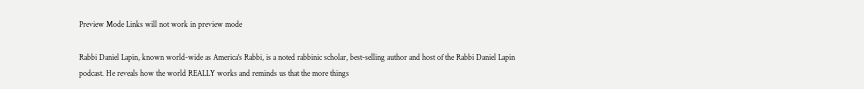Preview Mode Links will not work in preview mode

Rabbi Daniel Lapin, known world-wide as America's Rabbi, is a noted rabbinic scholar, best-selling author and host of the Rabbi Daniel Lapin podcast. He reveals how the world REALLY works and reminds us that the more things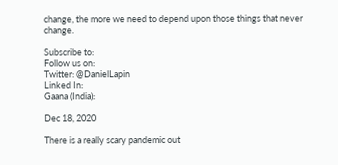change, the more we need to depend upon those things that never change.

Subscribe to:
Follow us on:
Twitter: @DanielLapin
Linked In:
Gaana (India):

Dec 18, 2020

There is a really scary pandemic out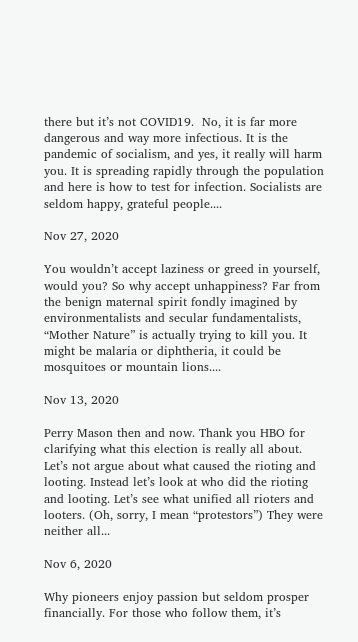there but it’s not COVID19.  No, it is far more dangerous and way more infectious. It is the pandemic of socialism, and yes, it really will harm you. It is spreading rapidly through the population and here is how to test for infection. Socialists are seldom happy, grateful people....

Nov 27, 2020

You wouldn’t accept laziness or greed in yourself, would you? So why accept unhappiness? Far from the benign maternal spirit fondly imagined by environmentalists and secular fundamentalists, “Mother Nature” is actually trying to kill you. It might be malaria or diphtheria, it could be mosquitoes or mountain lions....

Nov 13, 2020

Perry Mason then and now. Thank you HBO for clarifying what this election is really all about. Let’s not argue about what caused the rioting and looting. Instead let’s look at who did the rioting and looting. Let’s see what unified all rioters and looters. (Oh, sorry, I mean “protestors”) They were neither all...

Nov 6, 2020

Why pioneers enjoy passion but seldom prosper financially. For those who follow them, it’s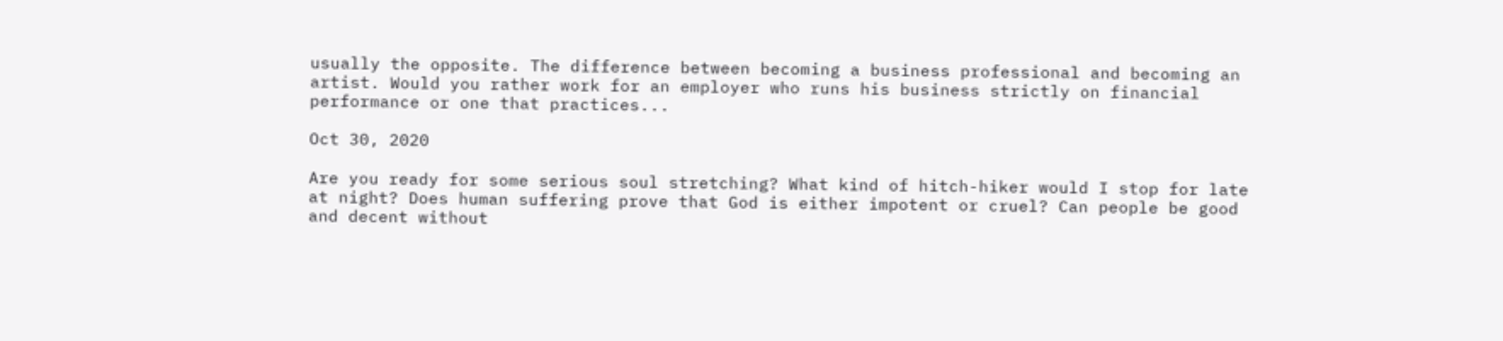usually the opposite. The difference between becoming a business professional and becoming an artist. Would you rather work for an employer who runs his business strictly on financial performance or one that practices...

Oct 30, 2020

Are you ready for some serious soul stretching? What kind of hitch-hiker would I stop for late at night? Does human suffering prove that God is either impotent or cruel? Can people be good and decent without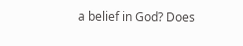a belief in God? Does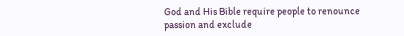God and His Bible require people to renounce passion and exclude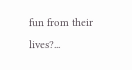fun from their lives?...